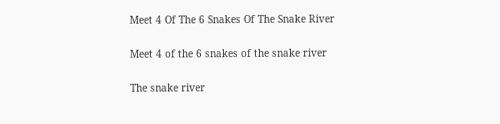Meet 4 Of The 6 Snakes Of The Snake River

Meet 4 of the 6 snakes of the snake river

The snake river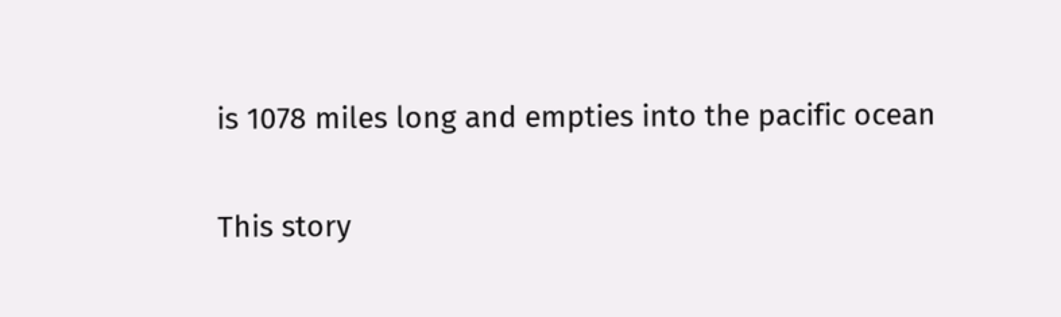is 1078 miles long and empties into the pacific ocean

This story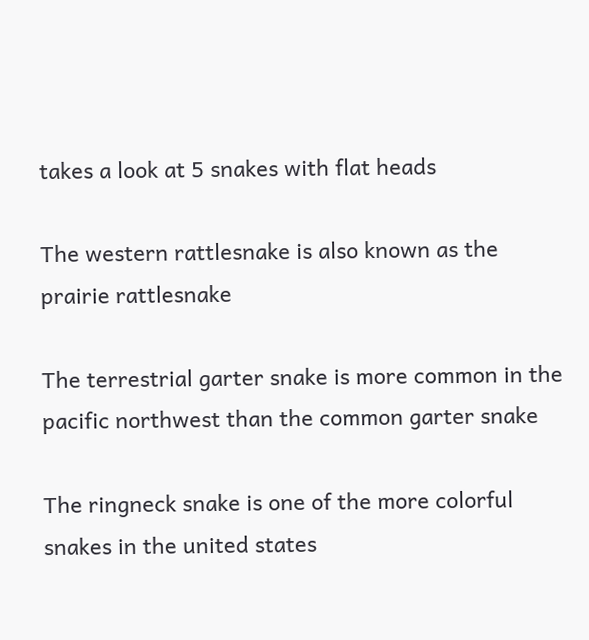takes a look at 5 snakes with flat heads

The western rattlesnake is also known as the prairie rattlesnake

The terrestrial garter snake is more common in the pacific northwest than the common garter snake

The ringneck snake is one of the more colorful snakes in the united states